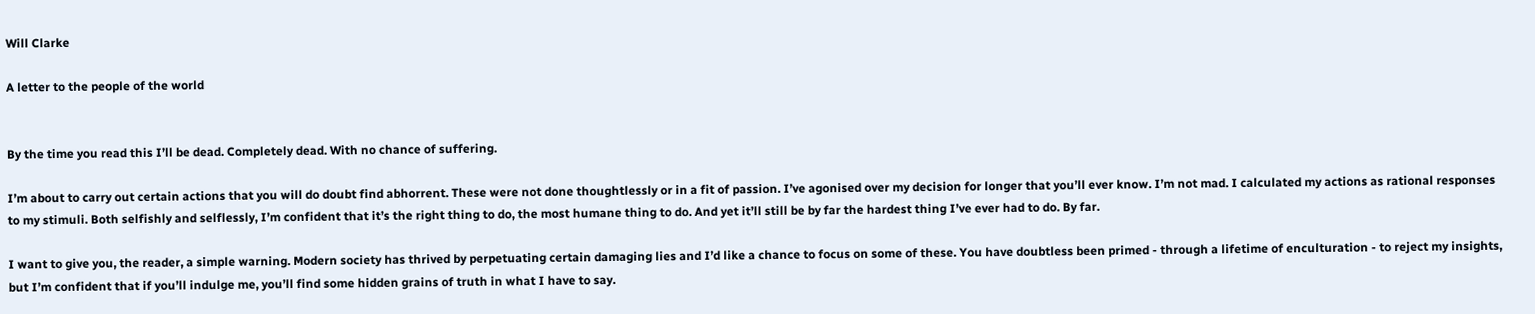Will Clarke

A letter to the people of the world


By the time you read this I’ll be dead. Completely dead. With no chance of suffering.

I’m about to carry out certain actions that you will do doubt find abhorrent. These were not done thoughtlessly or in a fit of passion. I’ve agonised over my decision for longer that you’ll ever know. I’m not mad. I calculated my actions as rational responses to my stimuli. Both selfishly and selflessly, I’m confident that it’s the right thing to do, the most humane thing to do. And yet it’ll still be by far the hardest thing I’ve ever had to do. By far.

I want to give you, the reader, a simple warning. Modern society has thrived by perpetuating certain damaging lies and I’d like a chance to focus on some of these. You have doubtless been primed - through a lifetime of enculturation - to reject my insights, but I’m confident that if you’ll indulge me, you’ll find some hidden grains of truth in what I have to say.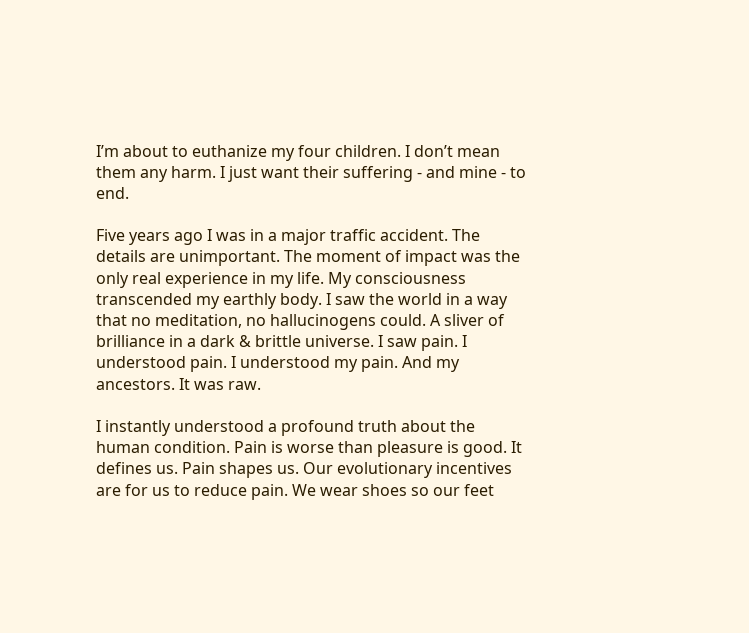I’m about to euthanize my four children. I don’t mean them any harm. I just want their suffering - and mine - to end.

Five years ago I was in a major traffic accident. The details are unimportant. The moment of impact was the only real experience in my life. My consciousness transcended my earthly body. I saw the world in a way that no meditation, no hallucinogens could. A sliver of brilliance in a dark & brittle universe. I saw pain. I understood pain. I understood my pain. And my ancestors. It was raw.

I instantly understood a profound truth about the human condition. Pain is worse than pleasure is good. It defines us. Pain shapes us. Our evolutionary incentives are for us to reduce pain. We wear shoes so our feet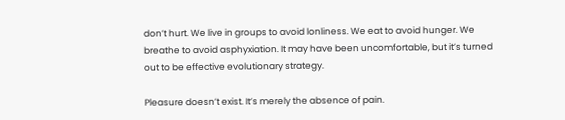don’t hurt. We live in groups to avoid lonliness. We eat to avoid hunger. We breathe to avoid asphyxiation. It may have been uncomfortable, but it’s turned out to be effective evolutionary strategy.

Pleasure doesn’t exist. It’s merely the absence of pain.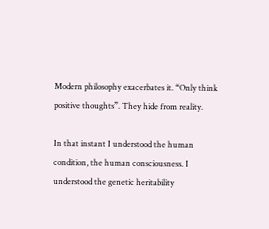Modern philosophy exacerbates it. “Only think positive thoughts”. They hide from reality.

In that instant I understood the human condition, the human consciousness. I understood the genetic heritability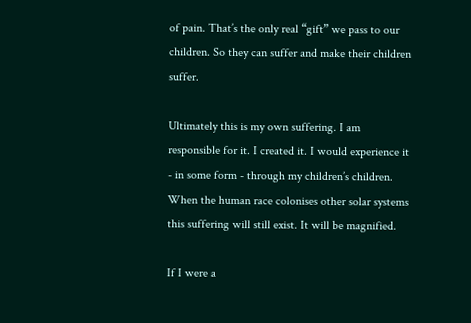of pain. That’s the only real “gift” we pass to our children. So they can suffer and make their children suffer.

Ultimately this is my own suffering. I am responsible for it. I created it. I would experience it - in some form - through my children’s children. When the human race colonises other solar systems this suffering will still exist. It will be magnified.

If I were a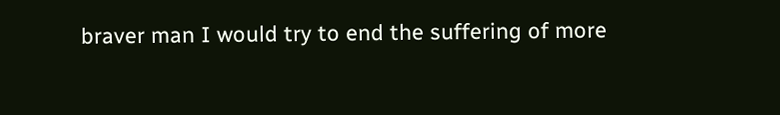braver man I would try to end the suffering of more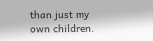than just my own children.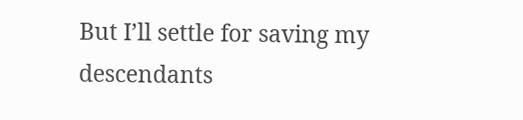But I’ll settle for saving my descendants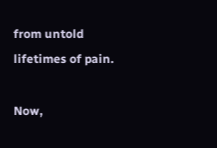from untold lifetimes of pain.

Now,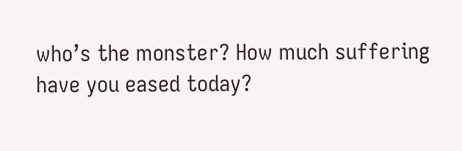who’s the monster? How much suffering have you eased today?